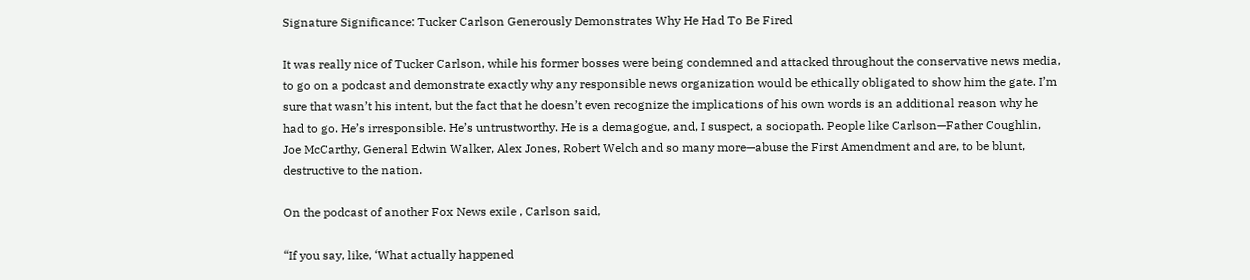Signature Significance: Tucker Carlson Generously Demonstrates Why He Had To Be Fired

It was really nice of Tucker Carlson, while his former bosses were being condemned and attacked throughout the conservative news media, to go on a podcast and demonstrate exactly why any responsible news organization would be ethically obligated to show him the gate. I’m sure that wasn’t his intent, but the fact that he doesn’t even recognize the implications of his own words is an additional reason why he had to go. He’s irresponsible. He’s untrustworthy. He is a demagogue, and, I suspect, a sociopath. People like Carlson—Father Coughlin, Joe McCarthy, General Edwin Walker, Alex Jones, Robert Welch and so many more—abuse the First Amendment and are, to be blunt, destructive to the nation.

On the podcast of another Fox News exile , Carlson said,

“If you say, like, ‘What actually happened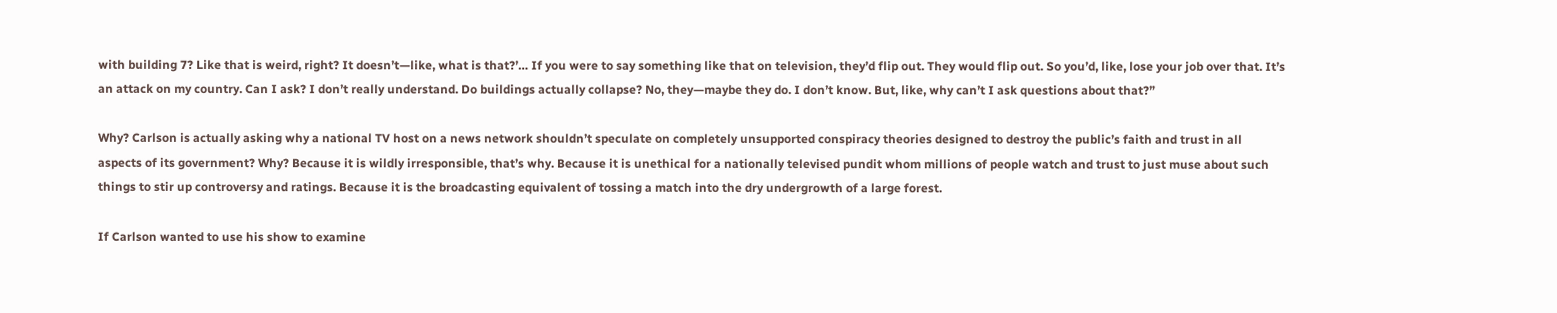with building 7? Like that is weird, right? It doesn’t—like, what is that?’… If you were to say something like that on television, they’d flip out. They would flip out. So you’d, like, lose your job over that. It’s an attack on my country. Can I ask? I don’t really understand. Do buildings actually collapse? No, they—maybe they do. I don’t know. But, like, why can’t I ask questions about that?”

Why? Carlson is actually asking why a national TV host on a news network shouldn’t speculate on completely unsupported conspiracy theories designed to destroy the public’s faith and trust in all aspects of its government? Why? Because it is wildly irresponsible, that’s why. Because it is unethical for a nationally televised pundit whom millions of people watch and trust to just muse about such things to stir up controversy and ratings. Because it is the broadcasting equivalent of tossing a match into the dry undergrowth of a large forest.

If Carlson wanted to use his show to examine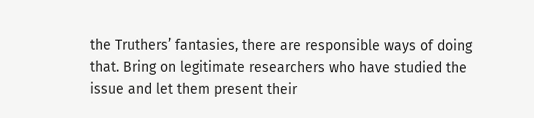the Truthers’ fantasies, there are responsible ways of doing that. Bring on legitimate researchers who have studied the issue and let them present their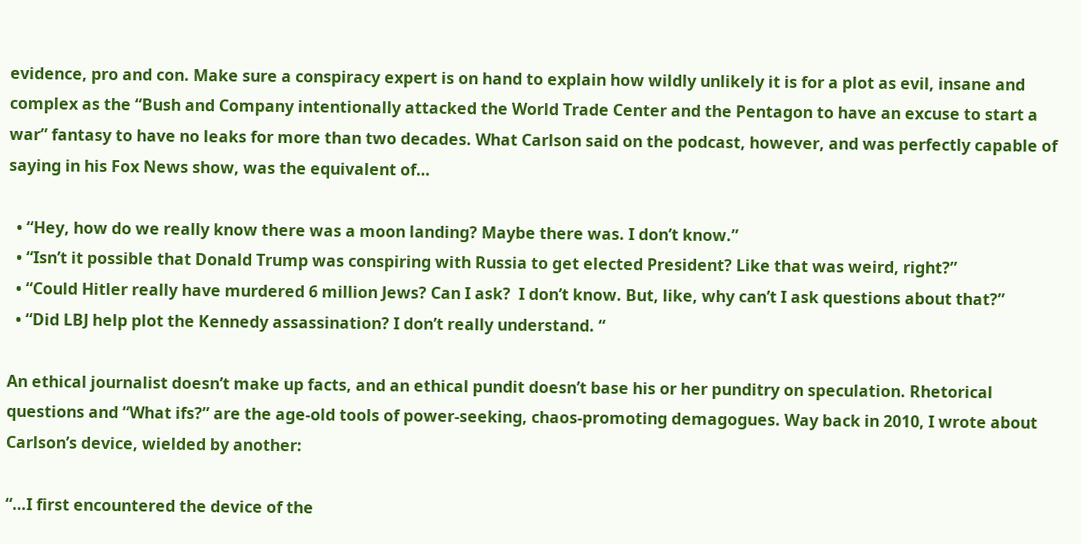evidence, pro and con. Make sure a conspiracy expert is on hand to explain how wildly unlikely it is for a plot as evil, insane and complex as the “Bush and Company intentionally attacked the World Trade Center and the Pentagon to have an excuse to start a war” fantasy to have no leaks for more than two decades. What Carlson said on the podcast, however, and was perfectly capable of saying in his Fox News show, was the equivalent of…

  • “Hey, how do we really know there was a moon landing? Maybe there was. I don’t know.”
  • “Isn’t it possible that Donald Trump was conspiring with Russia to get elected President? Like that was weird, right?”
  • “Could Hitler really have murdered 6 million Jews? Can I ask?  I don’t know. But, like, why can’t I ask questions about that?”
  • “Did LBJ help plot the Kennedy assassination? I don’t really understand. “

An ethical journalist doesn’t make up facts, and an ethical pundit doesn’t base his or her punditry on speculation. Rhetorical questions and “What ifs?” are the age-old tools of power-seeking, chaos-promoting demagogues. Way back in 2010, I wrote about Carlson’s device, wielded by another:

“…I first encountered the device of the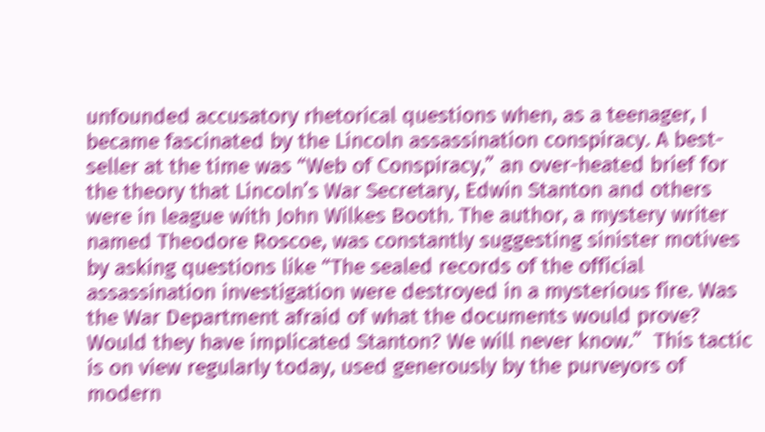unfounded accusatory rhetorical questions when, as a teenager, I became fascinated by the Lincoln assassination conspiracy. A best-seller at the time was “Web of Conspiracy,” an over-heated brief for the theory that Lincoln’s War Secretary, Edwin Stanton and others were in league with John Wilkes Booth. The author, a mystery writer named Theodore Roscoe, was constantly suggesting sinister motives by asking questions like “The sealed records of the official assassination investigation were destroyed in a mysterious fire. Was the War Department afraid of what the documents would prove? Would they have implicated Stanton? We will never know.”  This tactic is on view regularly today, used generously by the purveyors of modern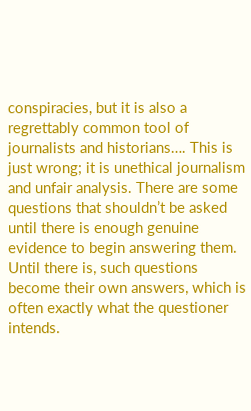conspiracies, but it is also a regrettably common tool of journalists and historians…. This is just wrong; it is unethical journalism and unfair analysis. There are some questions that shouldn’t be asked until there is enough genuine evidence to begin answering them. Until there is, such questions become their own answers, which is often exactly what the questioner intends.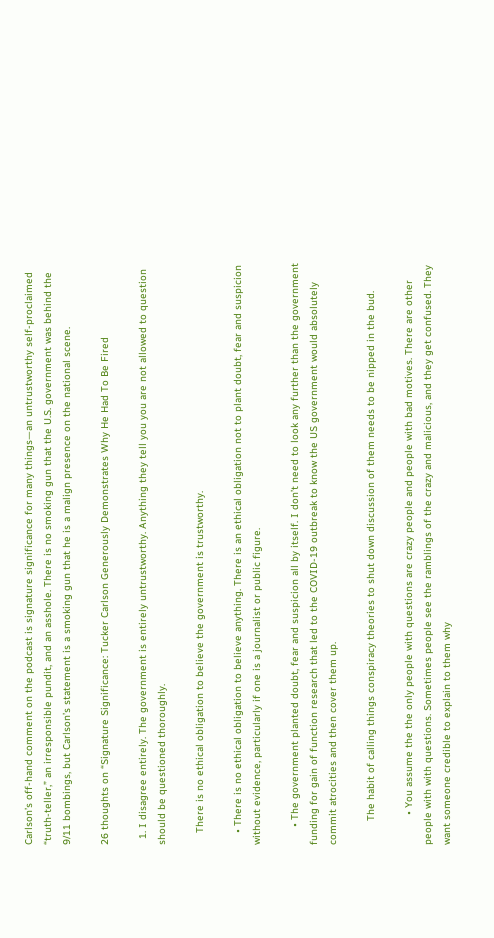Carlson’s off-hand comment on the podcast is signature significance for many things—an untrustworthy self-proclaimed “truth-teller,” an irresponsible pundit, and an asshole. There is no smoking gun that the U.S. government was behind the 9/11 bombings, but Carlson’s statement is a smoking gun that he is a malign presence on the national scene.

26 thoughts on “Signature Significance: Tucker Carlson Generously Demonstrates Why He Had To Be Fired

  1. I disagree entirely. The government is entirely untrustworthy. Anything they tell you you are not allowed to question should be questioned thoroughly.

    There is no ethical obligation to believe the government is trustworthy.

    • There is no ethical obligation to believe anything. There is an ethical obligation not to plant doubt, fear and suspicion without evidence, particularly if one is a journalist or public figure.

      • The government planted doubt, fear and suspicion all by itself. I don’t need to look any further than the government funding for gain of function research that led to the COVID-19 outbreak to know the US government would absolutely commit atrocities and then cover them up.

        The habit of calling things conspiracy theories to shut down discussion of them needs to be nipped in the bud.

          • You assume the the only people with questions are crazy people and people with bad motives. There are other people with with questions. Sometimes people see the ramblings of the crazy and malicious, and they get confused. They want someone credible to explain to them why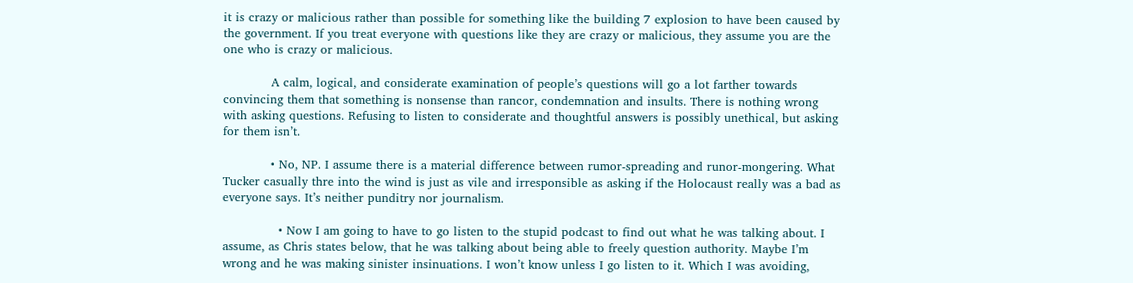it is crazy or malicious rather than possible for something like the building 7 explosion to have been caused by the government. If you treat everyone with questions like they are crazy or malicious, they assume you are the one who is crazy or malicious.

            A calm, logical, and considerate examination of people’s questions will go a lot farther towards convincing them that something is nonsense than rancor, condemnation and insults. There is nothing wrong with asking questions. Refusing to listen to considerate and thoughtful answers is possibly unethical, but asking for them isn’t.

            • No, NP. I assume there is a material difference between rumor-spreading and runor-mongering. What Tucker casually thre into the wind is just as vile and irresponsible as asking if the Holocaust really was a bad as everyone says. It’s neither punditry nor journalism.

              • Now I am going to have to go listen to the stupid podcast to find out what he was talking about. I assume, as Chris states below, that he was talking about being able to freely question authority. Maybe I’m wrong and he was making sinister insinuations. I won’t know unless I go listen to it. Which I was avoiding,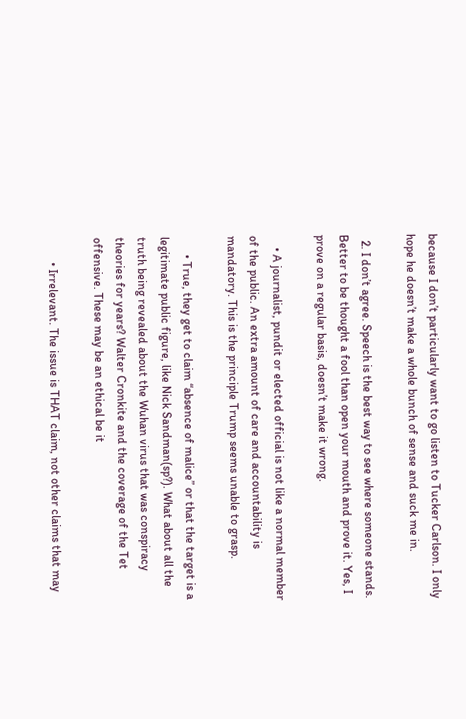because I don’t particularly want to go listen to Tucker Carlson. I only hope he doesn’t make a whole bunch of sense and suck me in.

  2. I don’t agree. Speech is the best way to see where someone stands. Better to be thought a fool than open your mouth and prove it. Yes, I prove on a regular basis, doesn’t make it wrong.

    • A journalist, pundit or elected official is not like a normal member of the public. An extra amount of care and accountability is mandatory. This is the principle Trump seems unable to grasp.

      • True, they get to claim “absence of malice” or that the target is a legitimate public figure, like Nick Sandman(sp?). What about all the truth being revealed about the Wuhan virus that was conspiracy theories for years? Walter Cronkite and the coverage of the Tet offensive. These may be an ethical be it

        • Irrelevant. The issue is THAT claim, not other claims that may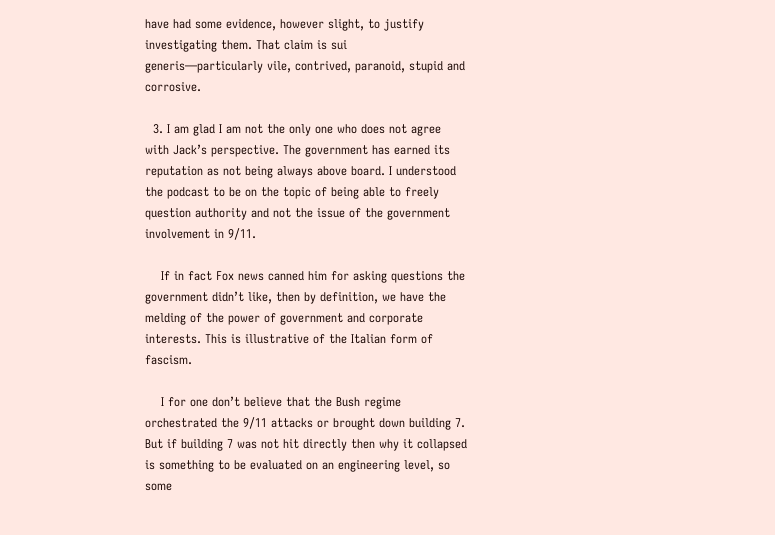have had some evidence, however slight, to justify investigating them. That claim is sui generis—particularly vile, contrived, paranoid, stupid and corrosive.

  3. I am glad I am not the only one who does not agree with Jack’s perspective. The government has earned its reputation as not being always above board. I understood the podcast to be on the topic of being able to freely question authority and not the issue of the government involvement in 9/11.

    If in fact Fox news canned him for asking questions the government didn’t like, then by definition, we have the melding of the power of government and corporate interests. This is illustrative of the Italian form of fascism.

    I for one don’t believe that the Bush regime orchestrated the 9/11 attacks or brought down building 7. But if building 7 was not hit directly then why it collapsed is something to be evaluated on an engineering level, so some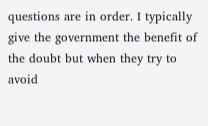questions are in order. I typically give the government the benefit of the doubt but when they try to avoid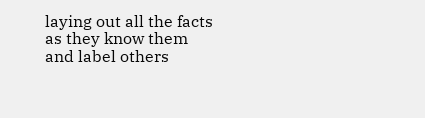laying out all the facts as they know them and label others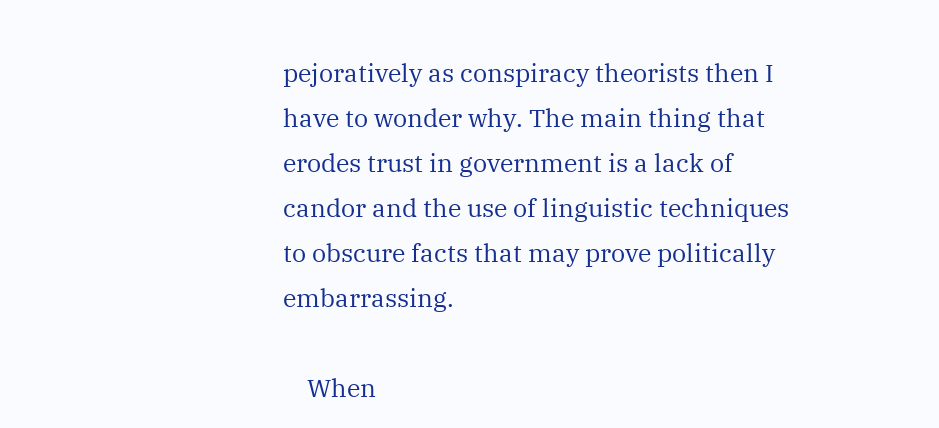pejoratively as conspiracy theorists then I have to wonder why. The main thing that erodes trust in government is a lack of candor and the use of linguistic techniques to obscure facts that may prove politically embarrassing.

    When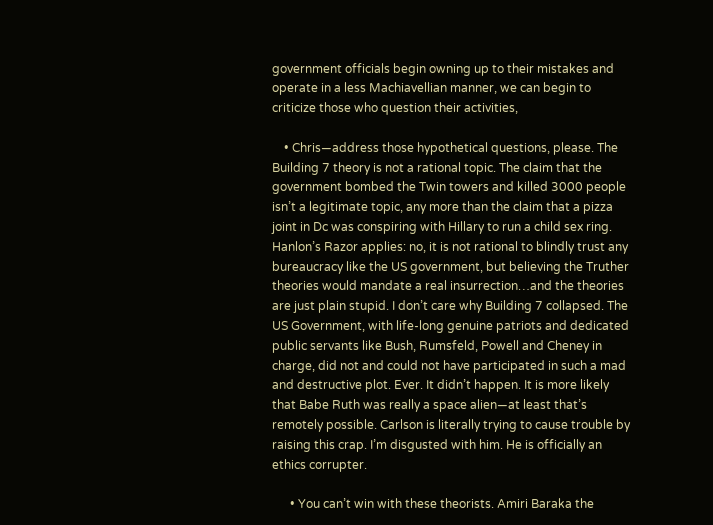government officials begin owning up to their mistakes and operate in a less Machiavellian manner, we can begin to criticize those who question their activities,

    • Chris—address those hypothetical questions, please. The Building 7 theory is not a rational topic. The claim that the government bombed the Twin towers and killed 3000 people isn’t a legitimate topic, any more than the claim that a pizza joint in Dc was conspiring with Hillary to run a child sex ring. Hanlon’s Razor applies: no, it is not rational to blindly trust any bureaucracy like the US government, but believing the Truther theories would mandate a real insurrection…and the theories are just plain stupid. I don’t care why Building 7 collapsed. The US Government, with life-long genuine patriots and dedicated public servants like Bush, Rumsfeld, Powell and Cheney in charge, did not and could not have participated in such a mad and destructive plot. Ever. It didn’t happen. It is more likely that Babe Ruth was really a space alien—at least that’s remotely possible. Carlson is literally trying to cause trouble by raising this crap. I’m disgusted with him. He is officially an ethics corrupter.

      • You can’t win with these theorists. Amiri Baraka the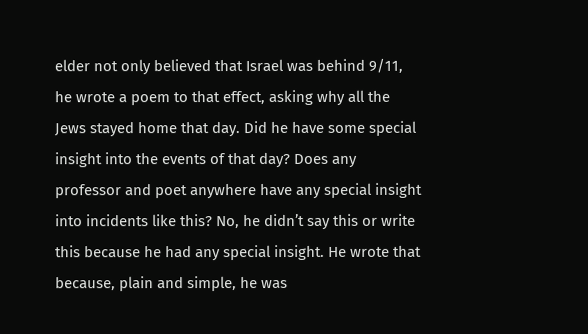elder not only believed that Israel was behind 9/11, he wrote a poem to that effect, asking why all the Jews stayed home that day. Did he have some special insight into the events of that day? Does any professor and poet anywhere have any special insight into incidents like this? No, he didn’t say this or write this because he had any special insight. He wrote that because, plain and simple, he was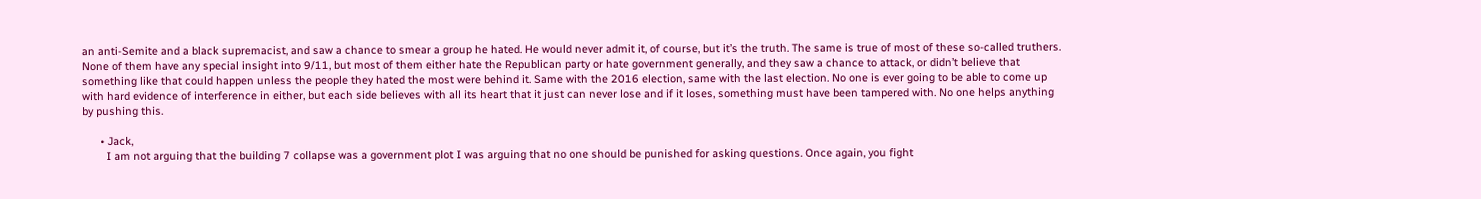an anti-Semite and a black supremacist, and saw a chance to smear a group he hated. He would never admit it, of course, but it’s the truth. The same is true of most of these so-called truthers. None of them have any special insight into 9/11, but most of them either hate the Republican party or hate government generally, and they saw a chance to attack, or didn’t believe that something like that could happen unless the people they hated the most were behind it. Same with the 2016 election, same with the last election. No one is ever going to be able to come up with hard evidence of interference in either, but each side believes with all its heart that it just can never lose and if it loses, something must have been tampered with. No one helps anything by pushing this.

      • Jack,
        I am not arguing that the building 7 collapse was a government plot I was arguing that no one should be punished for asking questions. Once again, you fight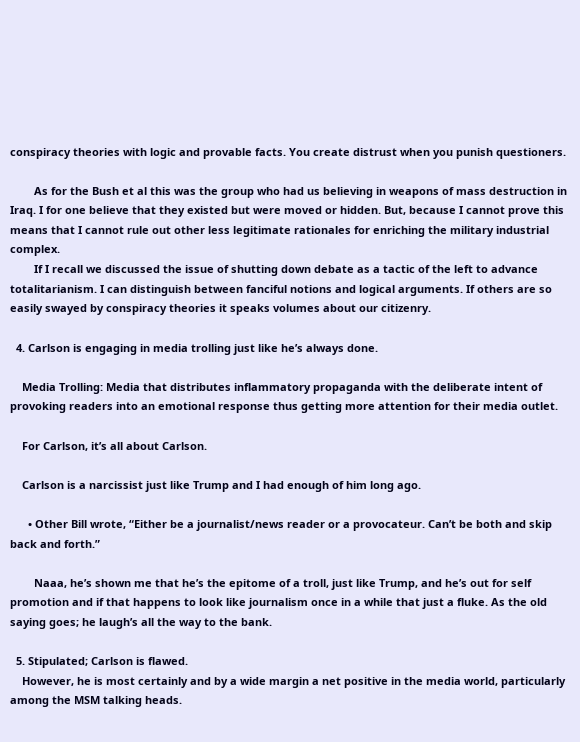conspiracy theories with logic and provable facts. You create distrust when you punish questioners.

        As for the Bush et al this was the group who had us believing in weapons of mass destruction in Iraq. I for one believe that they existed but were moved or hidden. But, because I cannot prove this means that I cannot rule out other less legitimate rationales for enriching the military industrial complex.
        If I recall we discussed the issue of shutting down debate as a tactic of the left to advance totalitarianism. I can distinguish between fanciful notions and logical arguments. If others are so easily swayed by conspiracy theories it speaks volumes about our citizenry.

  4. Carlson is engaging in media trolling just like he’s always done.

    Media Trolling: Media that distributes inflammatory propaganda with the deliberate intent of provoking readers into an emotional response thus getting more attention for their media outlet.

    For Carlson, it’s all about Carlson.

    Carlson is a narcissist just like Trump and I had enough of him long ago.

      • Other Bill wrote, “Either be a journalist/news reader or a provocateur. Can’t be both and skip back and forth.”

        Naaa, he’s shown me that he’s the epitome of a troll, just like Trump, and he’s out for self promotion and if that happens to look like journalism once in a while that just a fluke. As the old saying goes; he laugh’s all the way to the bank.

  5. Stipulated; Carlson is flawed.
    However, he is most certainly and by a wide margin a net positive in the media world, particularly among the MSM talking heads.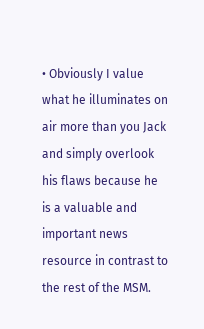• Obviously I value what he illuminates on air more than you Jack and simply overlook his flaws because he is a valuable and important news resource in contrast to the rest of the MSM.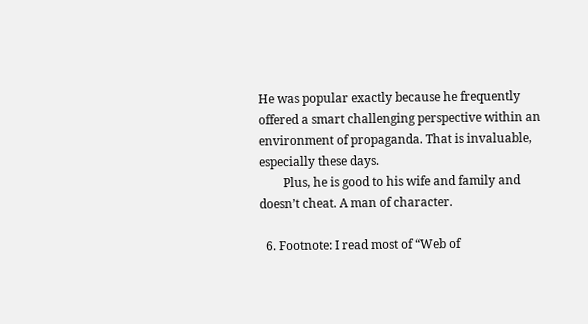He was popular exactly because he frequently offered a smart challenging perspective within an environment of propaganda. That is invaluable, especially these days.
        Plus, he is good to his wife and family and doesn’t cheat. A man of character.

  6. Footnote: I read most of “Web of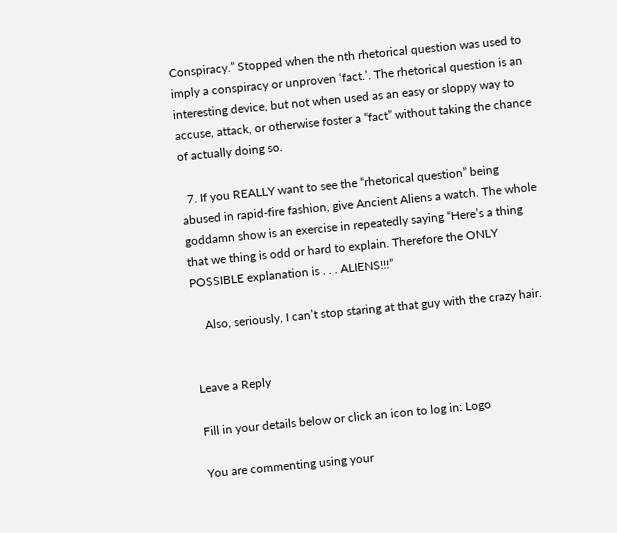Conspiracy.” Stopped when the nth rhetorical question was used to imply a conspiracy or unproven ‘fact.’. The rhetorical question is an interesting device, but not when used as an easy or sloppy way to accuse, attack, or otherwise foster a “fact” without taking the chance of actually doing so.

  7. If you REALLY want to see the “rhetorical question” being abused in rapid-fire fashion, give Ancient Aliens a watch. The whole goddamn show is an exercise in repeatedly saying “Here’s a thing that we thing is odd or hard to explain. Therefore the ONLY POSSIBLE explanation is . . . ALIENS!!!”

    Also, seriously, I can’t stop staring at that guy with the crazy hair.


Leave a Reply

Fill in your details below or click an icon to log in: Logo

You are commenting using your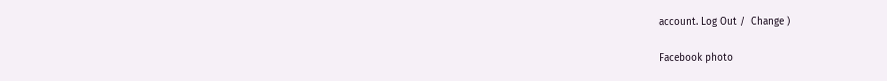account. Log Out /  Change )

Facebook photo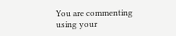You are commenting using your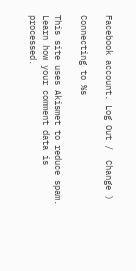Facebook account. Log Out /  Change )

Connecting to %s

This site uses Akismet to reduce spam. Learn how your comment data is processed.